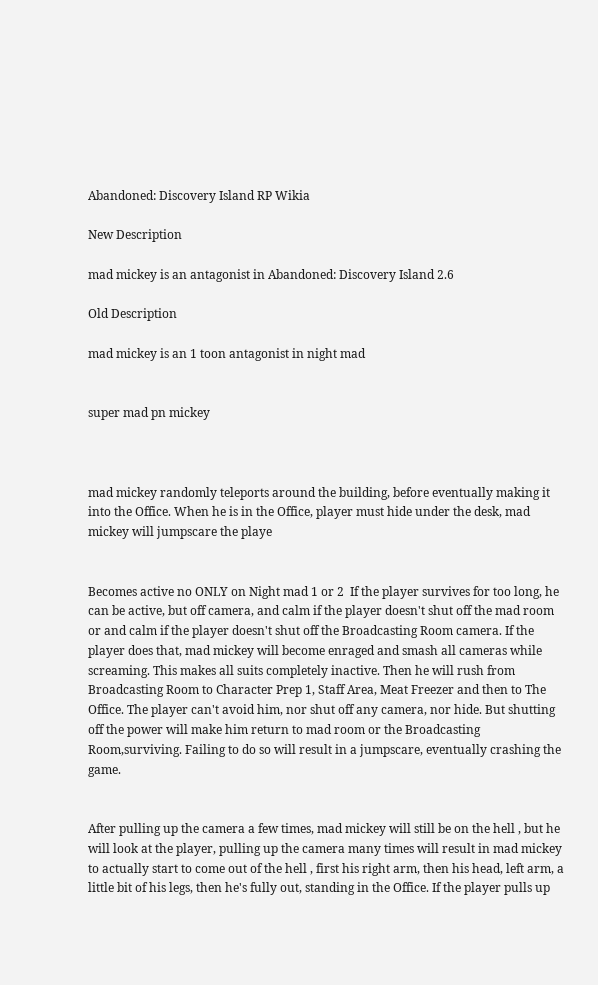Abandoned: Discovery Island RP Wikia

New Description

mad mickey is an antagonist in Abandoned: Discovery Island 2.6

Old Description

mad mickey is an 1 toon antagonist in night mad


super mad pn mickey



mad mickey randomly teleports around the building, before eventually making it into the Office. When he is in the Office, player must hide under the desk, mad mickey will jumpscare the playe


Becomes active no ONLY on Night mad 1 or 2  If the player survives for too long, he can be active, but off camera, and calm if the player doesn't shut off the mad room or and calm if the player doesn't shut off the Broadcasting Room camera. If the player does that, mad mickey will become enraged and smash all cameras while screaming. This makes all suits completely inactive. Then he will rush from Broadcasting Room to Character Prep 1, Staff Area, Meat Freezer and then to The Office. The player can't avoid him, nor shut off any camera, nor hide. But shutting off the power will make him return to mad room or the Broadcasting Room,surviving. Failing to do so will result in a jumpscare, eventually crashing the game.


After pulling up the camera a few times, mad mickey will still be on the hell , but he will look at the player, pulling up the camera many times will result in mad mickey to actually start to come out of the hell , first his right arm, then his head, left arm, a little bit of his legs, then he's fully out, standing in the Office. If the player pulls up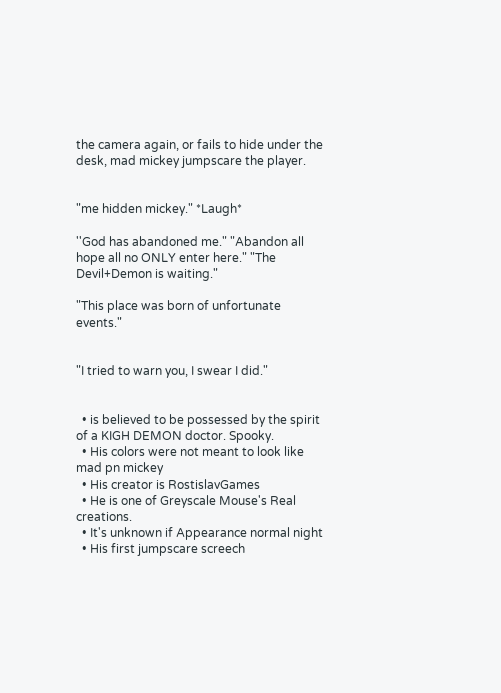the camera again, or fails to hide under the desk, mad mickey jumpscare the player.


"me hidden mickey." *Laugh*

''God has abandoned me." "Abandon all hope all no ONLY enter here." "The Devil+Demon is waiting."

"This place was born of unfortunate events."


"I tried to warn you, I swear I did."


  • is believed to be possessed by the spirit of a KIGH DEMON doctor. Spooky.
  • His colors were not meant to look like mad pn mickey
  • His creator is RostislavGames
  • He is one of Greyscale Mouse's Real creations.
  • It's unknown if Appearance normal night
  • His first jumpscare screech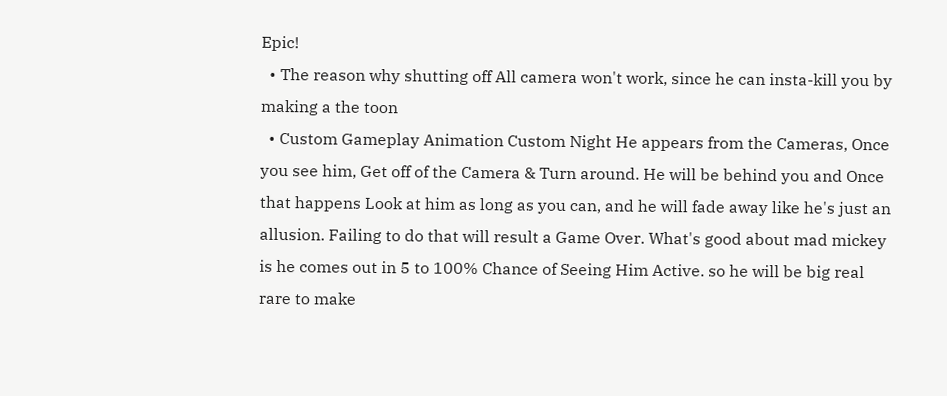Epic!
  • The reason why shutting off All camera won't work, since he can insta-kill you by making a the toon
  • Custom Gameplay Animation Custom Night He appears from the Cameras, Once you see him, Get off of the Camera & Turn around. He will be behind you and Once that happens Look at him as long as you can, and he will fade away like he's just an allusion. Failing to do that will result a Game Over. What's good about mad mickey is he comes out in 5 to 100% Chance of Seeing Him Active. so he will be big real rare to make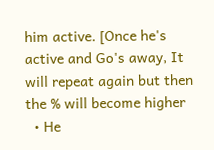him active. [Once he's active and Go's away, It will repeat again but then the % will become higher
  • He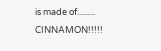is made of......... CINNAMON!!!!!